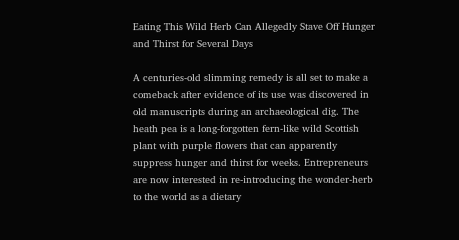Eating This Wild Herb Can Allegedly Stave Off Hunger and Thirst for Several Days

A centuries-old slimming remedy is all set to make a comeback after evidence of its use was discovered in old manuscripts during an archaeological dig. The heath pea is a long-forgotten fern-like wild Scottish plant with purple flowers that can apparently suppress hunger and thirst for weeks. Entrepreneurs are now interested in re-introducing the wonder-herb to the world as a dietary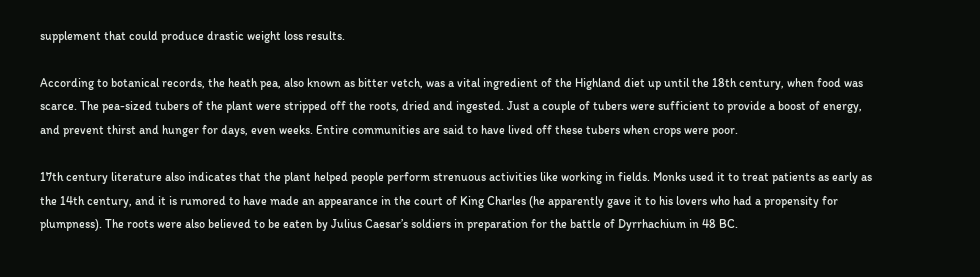supplement that could produce drastic weight loss results.

According to botanical records, the heath pea, also known as bitter vetch, was a vital ingredient of the Highland diet up until the 18th century, when food was scarce. The pea-sized tubers of the plant were stripped off the roots, dried and ingested. Just a couple of tubers were sufficient to provide a boost of energy, and prevent thirst and hunger for days, even weeks. Entire communities are said to have lived off these tubers when crops were poor.

17th century literature also indicates that the plant helped people perform strenuous activities like working in fields. Monks used it to treat patients as early as the 14th century, and it is rumored to have made an appearance in the court of King Charles (he apparently gave it to his lovers who had a propensity for plumpness). The roots were also believed to be eaten by Julius Caesar’s soldiers in preparation for the battle of Dyrrhachium in 48 BC.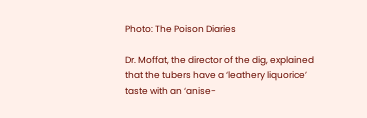Photo: The Poison Diaries

Dr. Moffat, the director of the dig, explained that the tubers have a ‘leathery liquorice’ taste with an ‘anise-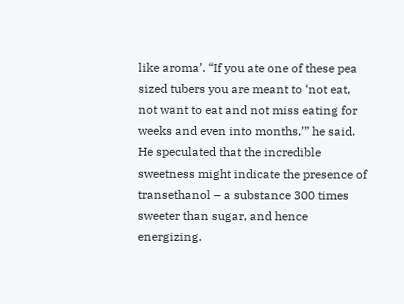like aroma’. “If you ate one of these pea sized tubers you are meant to ‘not eat, not want to eat and not miss eating for weeks and even into months,’” he said. He speculated that the incredible sweetness might indicate the presence of transethanol – a substance 300 times sweeter than sugar, and hence energizing.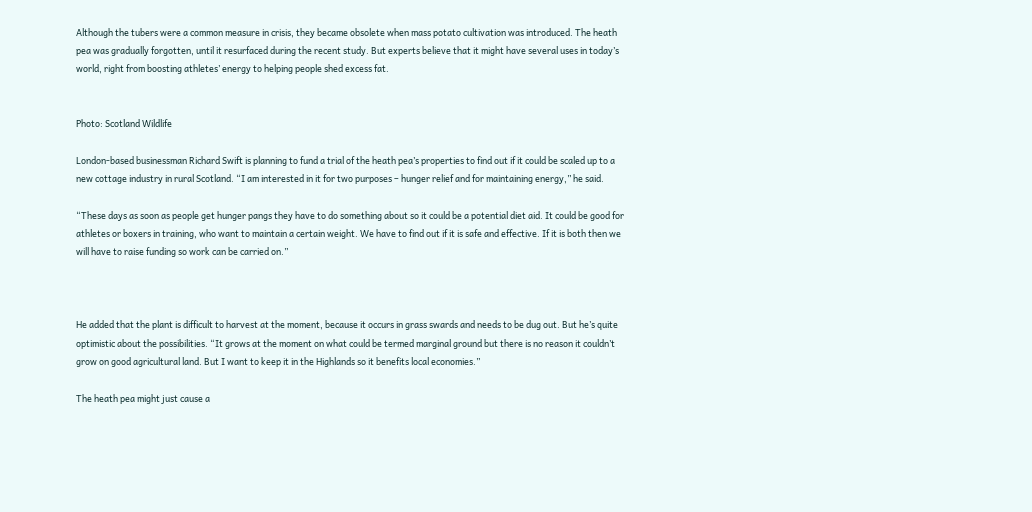Although the tubers were a common measure in crisis, they became obsolete when mass potato cultivation was introduced. The heath pea was gradually forgotten, until it resurfaced during the recent study. But experts believe that it might have several uses in today’s world, right from boosting athletes’ energy to helping people shed excess fat.


Photo: Scotland Wildlife

London-based businessman Richard Swift is planning to fund a trial of the heath pea’s properties to find out if it could be scaled up to a new cottage industry in rural Scotland. “I am interested in it for two purposes – hunger relief and for maintaining energy,” he said.

“These days as soon as people get hunger pangs they have to do something about so it could be a potential diet aid. It could be good for athletes or boxers in training, who want to maintain a certain weight. We have to find out if it is safe and effective. If it is both then we will have to raise funding so work can be carried on.”



He added that the plant is difficult to harvest at the moment, because it occurs in grass swards and needs to be dug out. But he’s quite optimistic about the possibilities. “It grows at the moment on what could be termed marginal ground but there is no reason it couldn’t grow on good agricultural land. But I want to keep it in the Highlands so it benefits local economies.”

The heath pea might just cause a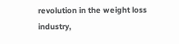revolution in the weight loss industry,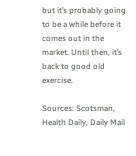but it’s probably going to be a while before it comes out in the market. Until then, it’s back to good old exercise.

Sources: Scotsman, Health Daily, Daily Mail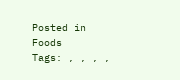Posted in Foods        Tags: , , , ,